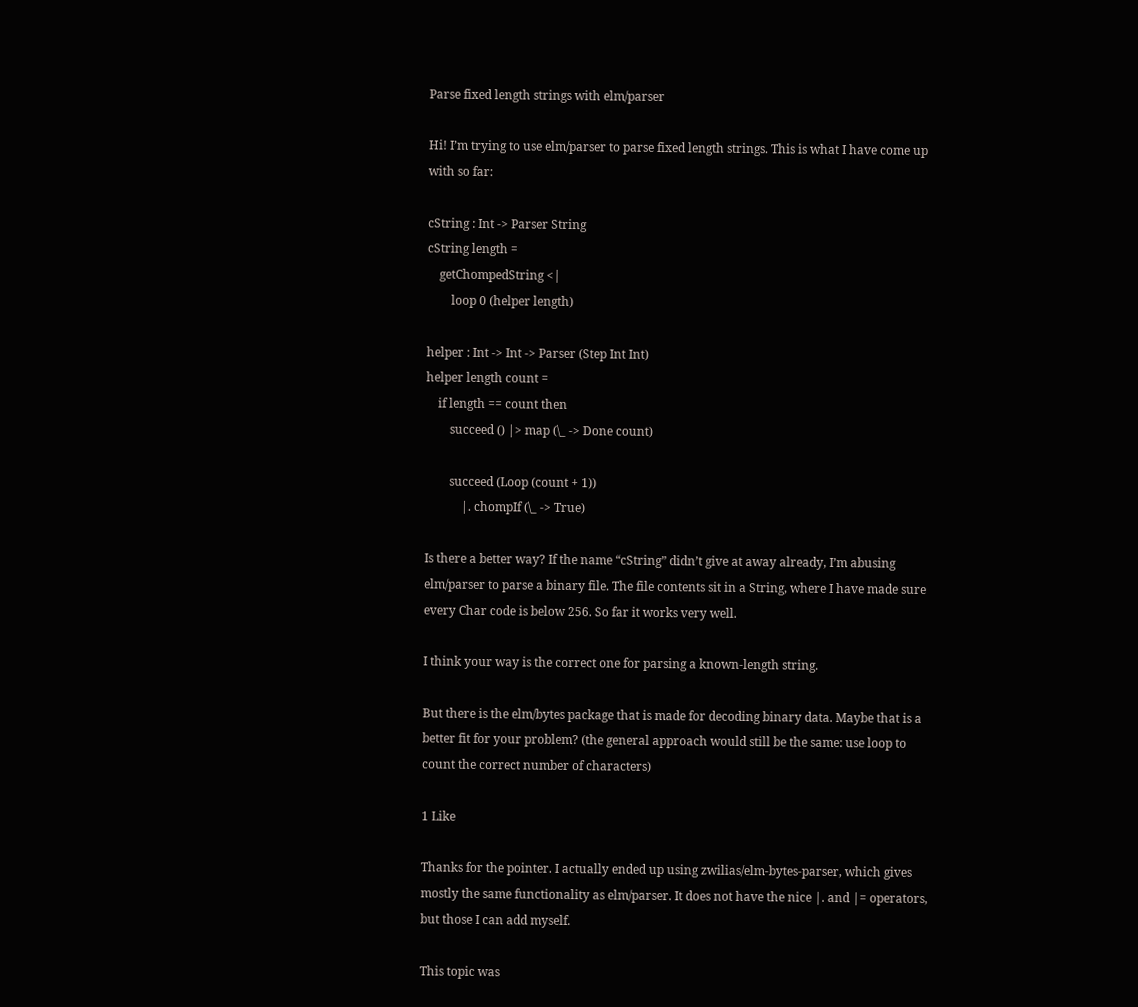Parse fixed length strings with elm/parser

Hi! I’m trying to use elm/parser to parse fixed length strings. This is what I have come up with so far:

cString : Int -> Parser String
cString length =
    getChompedString <|
        loop 0 (helper length)

helper : Int -> Int -> Parser (Step Int Int)
helper length count =
    if length == count then
        succeed () |> map (\_ -> Done count)

        succeed (Loop (count + 1))
            |. chompIf (\_ -> True)

Is there a better way? If the name “cString” didn’t give at away already, I’m abusing elm/parser to parse a binary file. The file contents sit in a String, where I have made sure every Char code is below 256. So far it works very well.

I think your way is the correct one for parsing a known-length string.

But there is the elm/bytes package that is made for decoding binary data. Maybe that is a better fit for your problem? (the general approach would still be the same: use loop to count the correct number of characters)

1 Like

Thanks for the pointer. I actually ended up using zwilias/elm-bytes-parser, which gives mostly the same functionality as elm/parser. It does not have the nice |. and |= operators, but those I can add myself.

This topic was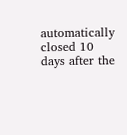automatically closed 10 days after the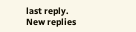last reply. New replies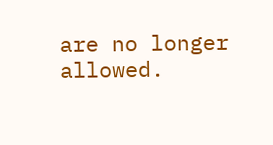are no longer allowed.